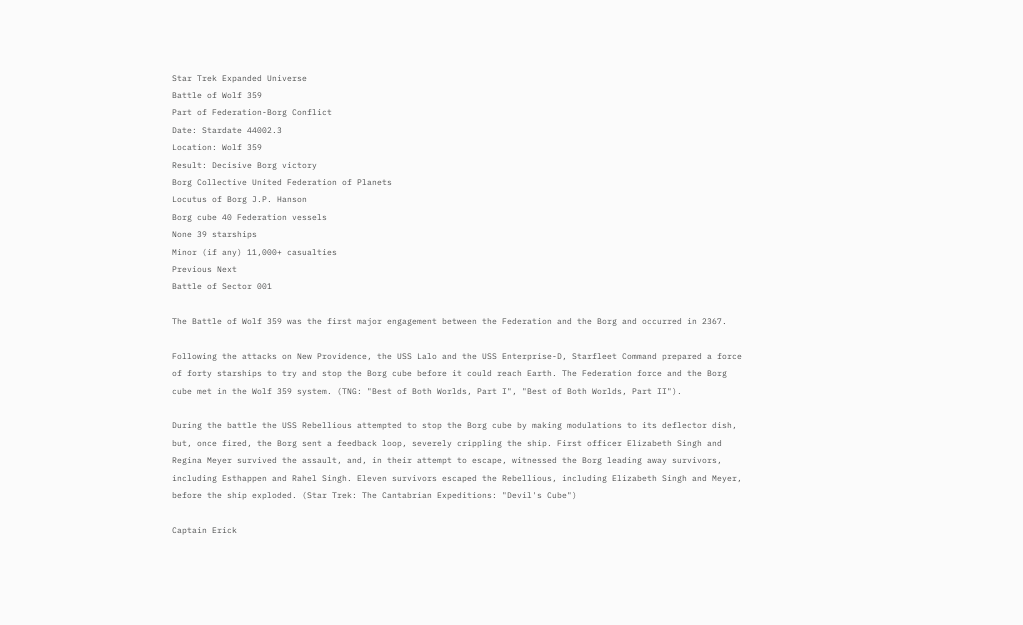Star Trek Expanded Universe
Battle of Wolf 359
Part of Federation-Borg Conflict
Date: Stardate 44002.3
Location: Wolf 359
Result: Decisive Borg victory
Borg Collective United Federation of Planets
Locutus of Borg J.P. Hanson
Borg cube 40 Federation vessels
None 39 starships
Minor (if any) 11,000+ casualties
Previous Next
Battle of Sector 001

The Battle of Wolf 359 was the first major engagement between the Federation and the Borg and occurred in 2367.

Following the attacks on New Providence, the USS Lalo and the USS Enterprise-D, Starfleet Command prepared a force of forty starships to try and stop the Borg cube before it could reach Earth. The Federation force and the Borg cube met in the Wolf 359 system. (TNG: "Best of Both Worlds, Part I", "Best of Both Worlds, Part II").

During the battle the USS Rebellious attempted to stop the Borg cube by making modulations to its deflector dish, but, once fired, the Borg sent a feedback loop, severely crippling the ship. First officer Elizabeth Singh and Regina Meyer survived the assault, and, in their attempt to escape, witnessed the Borg leading away survivors, including Esthappen and Rahel Singh. Eleven survivors escaped the Rebellious, including Elizabeth Singh and Meyer, before the ship exploded. (Star Trek: The Cantabrian Expeditions: "Devil's Cube")

Captain Erick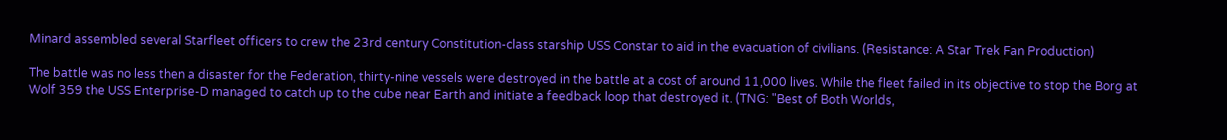Minard assembled several Starfleet officers to crew the 23rd century Constitution-class starship USS Constar to aid in the evacuation of civilians. (Resistance: A Star Trek Fan Production)

The battle was no less then a disaster for the Federation, thirty-nine vessels were destroyed in the battle at a cost of around 11,000 lives. While the fleet failed in its objective to stop the Borg at Wolf 359 the USS Enterprise-D managed to catch up to the cube near Earth and initiate a feedback loop that destroyed it. (TNG: "Best of Both Worlds,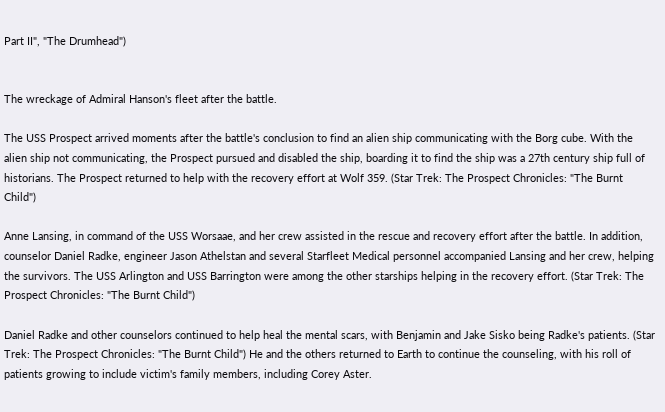Part II", "The Drumhead")


The wreckage of Admiral Hanson's fleet after the battle.

The USS Prospect arrived moments after the battle's conclusion to find an alien ship communicating with the Borg cube. With the alien ship not communicating, the Prospect pursued and disabled the ship, boarding it to find the ship was a 27th century ship full of historians. The Prospect returned to help with the recovery effort at Wolf 359. (Star Trek: The Prospect Chronicles: "The Burnt Child")

Anne Lansing, in command of the USS Worsaae, and her crew assisted in the rescue and recovery effort after the battle. In addition, counselor Daniel Radke, engineer Jason Athelstan and several Starfleet Medical personnel accompanied Lansing and her crew, helping the survivors. The USS Arlington and USS Barrington were among the other starships helping in the recovery effort. (Star Trek: The Prospect Chronicles: "The Burnt Child")

Daniel Radke and other counselors continued to help heal the mental scars, with Benjamin and Jake Sisko being Radke's patients. (Star Trek: The Prospect Chronicles: "The Burnt Child") He and the others returned to Earth to continue the counseling, with his roll of patients growing to include victim's family members, including Corey Aster.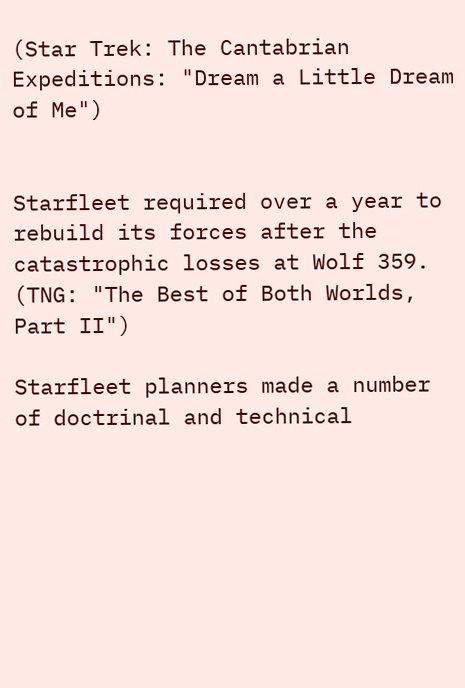(Star Trek: The Cantabrian Expeditions: "Dream a Little Dream of Me")


Starfleet required over a year to rebuild its forces after the catastrophic losses at Wolf 359. (TNG: "The Best of Both Worlds, Part II")

Starfleet planners made a number of doctrinal and technical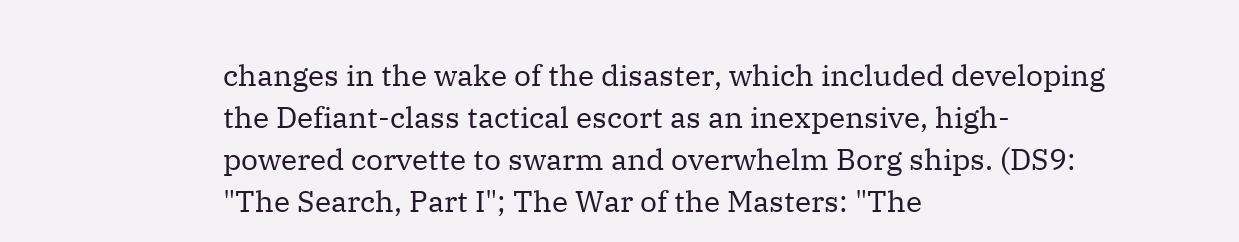changes in the wake of the disaster, which included developing the Defiant-class tactical escort as an inexpensive, high-powered corvette to swarm and overwhelm Borg ships. (DS9: "The Search, Part I"; The War of the Masters: "The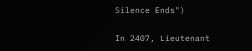Silence Ends")

In 2407, Lieutenant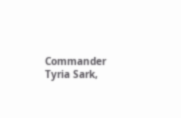Commander Tyria Sark,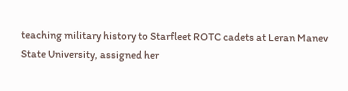teaching military history to Starfleet ROTC cadets at Leran Manev State University, assigned her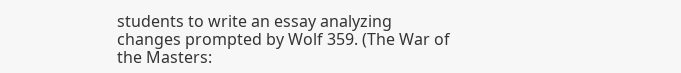students to write an essay analyzing changes prompted by Wolf 359. (The War of the Masters: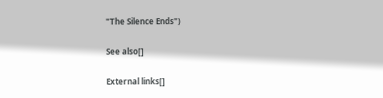"The Silence Ends")

See also[]

External links[]